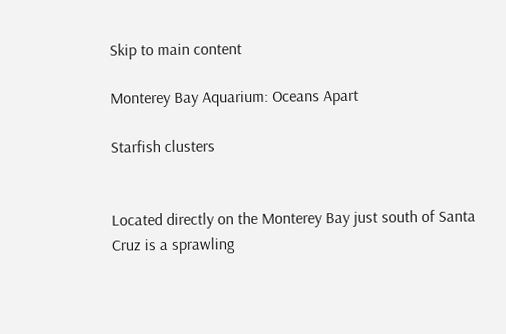Skip to main content

Monterey Bay Aquarium: Oceans Apart

Starfish clusters


Located directly on the Monterey Bay just south of Santa Cruz is a sprawling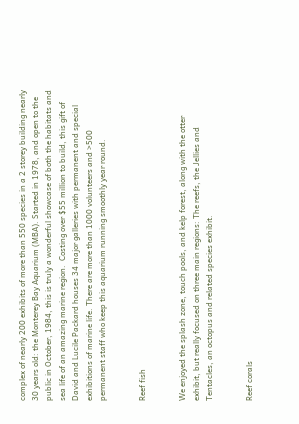complex of nearly 200 exhibits of more than 550 species in a 2 storey building nearly 30 years old: the Monterey Bay Aquarium (MBA). Started in 1978, and open to the public in October, 1984, this is truly a wonderful showcase of both the habitats and sea life of an amazing marine region.  Costing over $55 million to build, this gift of David and Lucile Packard houses 34 major galleries with permanent and special exhibitions of marine life. There are more than 1000 volunteers and >500 permanent staff who keep this aquarium running smoothly year round.


Reef fish


We enjoyed the splash zone, touch pools, and kelp forest, along with the otter exhibit, but really focused on three main regions: The reefs, the Jellies and Tentacles, an octopus and related species exhibit.


Reef corals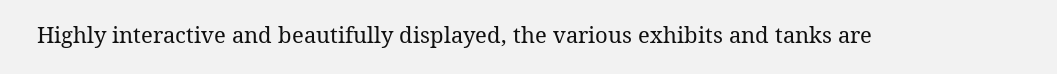Highly interactive and beautifully displayed, the various exhibits and tanks are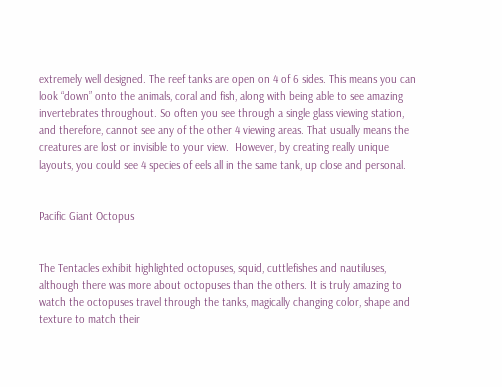extremely well designed. The reef tanks are open on 4 of 6 sides. This means you can look “down” onto the animals, coral and fish, along with being able to see amazing invertebrates throughout. So often you see through a single glass viewing station, and therefore, cannot see any of the other 4 viewing areas. That usually means the creatures are lost or invisible to your view.  However, by creating really unique layouts, you could see 4 species of eels all in the same tank, up close and personal.


Pacific Giant Octopus


The Tentacles exhibit highlighted octopuses, squid, cuttlefishes and nautiluses, although there was more about octopuses than the others. It is truly amazing to watch the octopuses travel through the tanks, magically changing color, shape and texture to match their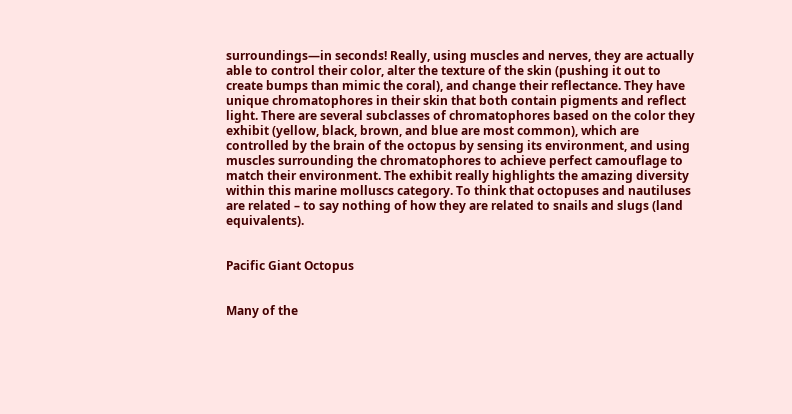surroundings—in seconds! Really, using muscles and nerves, they are actually able to control their color, alter the texture of the skin (pushing it out to create bumps than mimic the coral), and change their reflectance. They have unique chromatophores in their skin that both contain pigments and reflect light. There are several subclasses of chromatophores based on the color they exhibit (yellow, black, brown, and blue are most common), which are controlled by the brain of the octopus by sensing its environment, and using muscles surrounding the chromatophores to achieve perfect camouflage to match their environment. The exhibit really highlights the amazing diversity within this marine molluscs category. To think that octopuses and nautiluses are related – to say nothing of how they are related to snails and slugs (land equivalents).


Pacific Giant Octopus


Many of the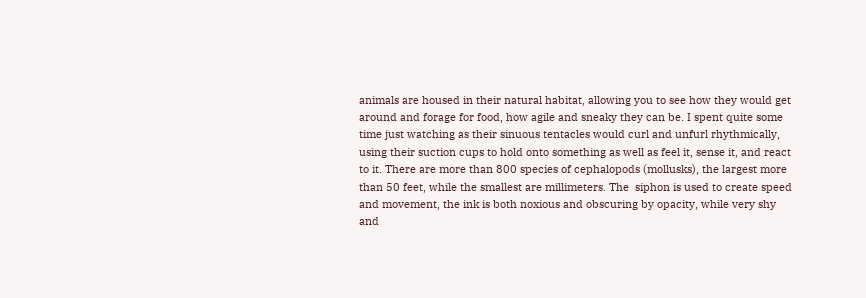animals are housed in their natural habitat, allowing you to see how they would get around and forage for food, how agile and sneaky they can be. I spent quite some time just watching as their sinuous tentacles would curl and unfurl rhythmically, using their suction cups to hold onto something as well as feel it, sense it, and react to it. There are more than 800 species of cephalopods (mollusks), the largest more than 50 feet, while the smallest are millimeters. The  siphon is used to create speed and movement, the ink is both noxious and obscuring by opacity, while very shy and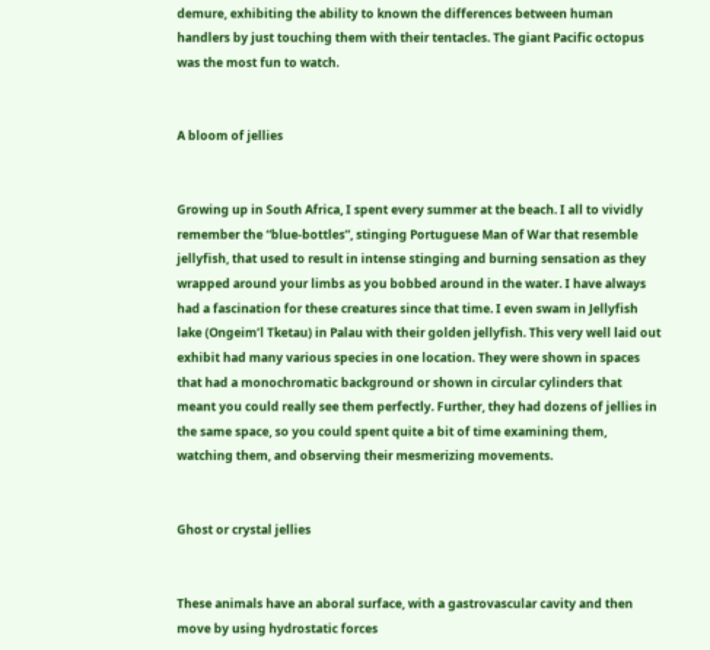demure, exhibiting the ability to known the differences between human handlers by just touching them with their tentacles. The giant Pacific octopus was the most fun to watch.


A bloom of jellies


Growing up in South Africa, I spent every summer at the beach. I all to vividly remember the “blue-bottles”, stinging Portuguese Man of War that resemble jellyfish, that used to result in intense stinging and burning sensation as they wrapped around your limbs as you bobbed around in the water. I have always had a fascination for these creatures since that time. I even swam in Jellyfish lake (Ongeim’l Tketau) in Palau with their golden jellyfish. This very well laid out exhibit had many various species in one location. They were shown in spaces that had a monochromatic background or shown in circular cylinders that meant you could really see them perfectly. Further, they had dozens of jellies in the same space, so you could spent quite a bit of time examining them, watching them, and observing their mesmerizing movements.


Ghost or crystal jellies


These animals have an aboral surface, with a gastrovascular cavity and then move by using hydrostatic forces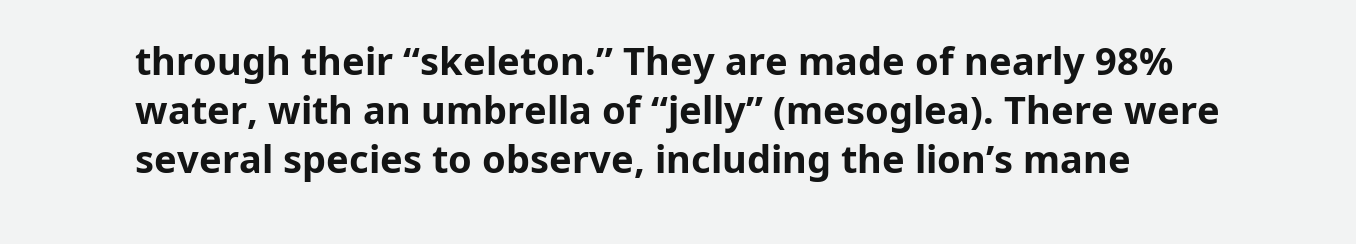through their “skeleton.” They are made of nearly 98% water, with an umbrella of “jelly” (mesoglea). There were several species to observe, including the lion’s mane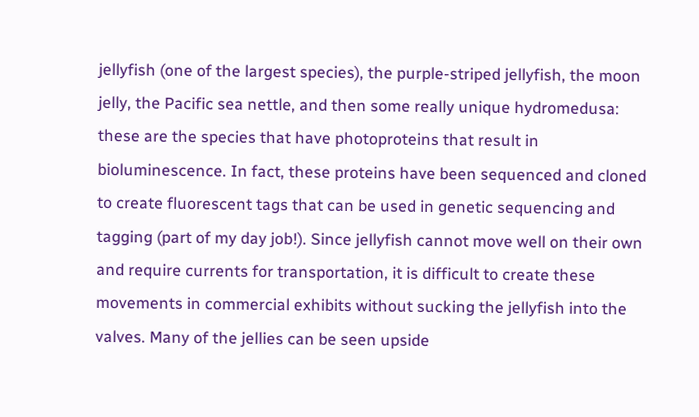jellyfish (one of the largest species), the purple-striped jellyfish, the moon jelly, the Pacific sea nettle, and then some really unique hydromedusa: these are the species that have photoproteins that result in bioluminescence. In fact, these proteins have been sequenced and cloned to create fluorescent tags that can be used in genetic sequencing and tagging (part of my day job!). Since jellyfish cannot move well on their own and require currents for transportation, it is difficult to create these movements in commercial exhibits without sucking the jellyfish into the valves. Many of the jellies can be seen upside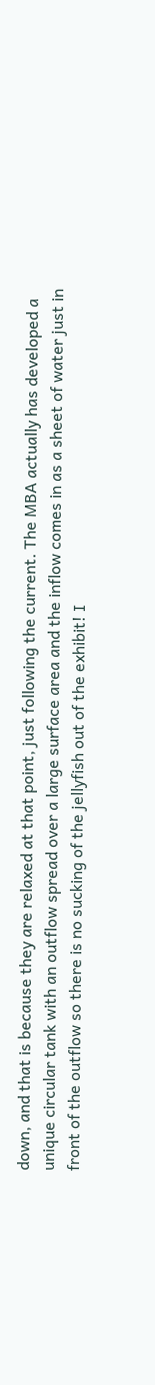down, and that is because they are relaxed at that point, just following the current. The MBA actually has developed a unique circular tank with an outflow spread over a large surface area and the inflow comes in as a sheet of water just in front of the outflow so there is no sucking of the jellyfish out of the exhibit! I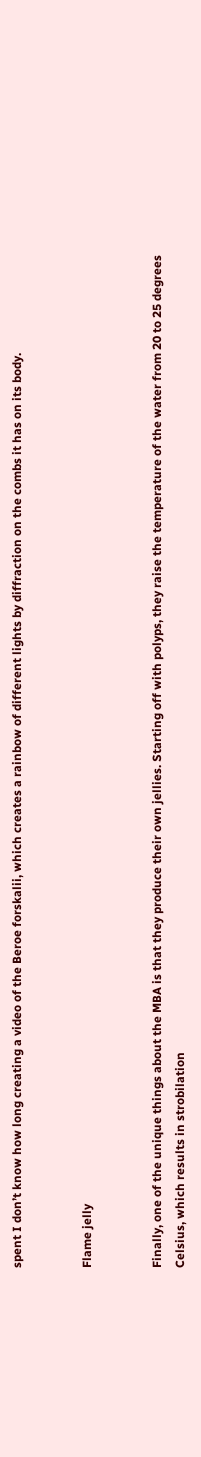spent I don’t know how long creating a video of the Beroe forskalii, which creates a rainbow of different lights by diffraction on the combs it has on its body.


Flame jelly


Finally, one of the unique things about the MBA is that they produce their own jellies. Starting off with polyps, they raise the temperature of the water from 20 to 25 degrees Celsius, which results in strobilation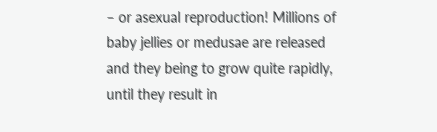– or asexual reproduction! Millions of baby jellies or medusae are released and they being to grow quite rapidly, until they result in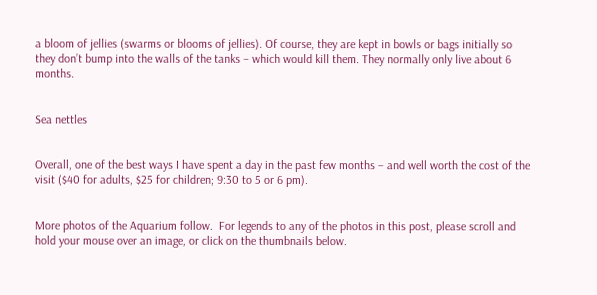a bloom of jellies (swarms or blooms of jellies). Of course, they are kept in bowls or bags initially so they don’t bump into the walls of the tanks – which would kill them. They normally only live about 6 months.


Sea nettles


Overall, one of the best ways I have spent a day in the past few months – and well worth the cost of the visit ($40 for adults, $25 for children; 9:30 to 5 or 6 pm).


More photos of the Aquarium follow.  For legends to any of the photos in this post, please scroll and hold your mouse over an image, or click on the thumbnails below.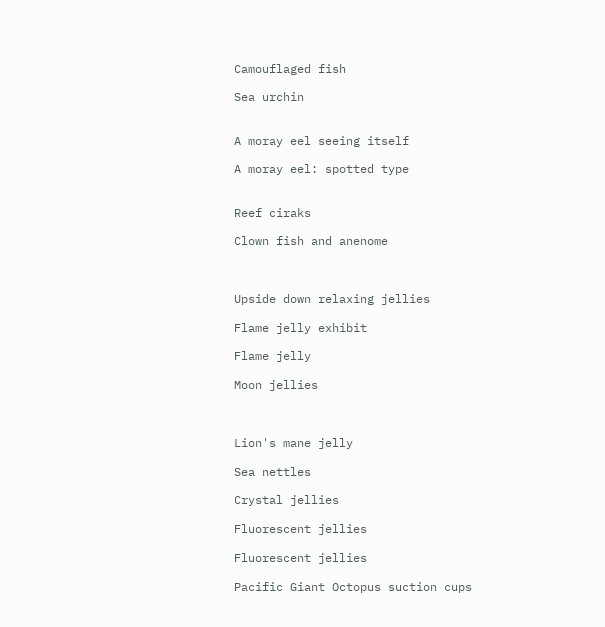Camouflaged fish

Sea urchin


A moray eel seeing itself

A moray eel: spotted type


Reef ciraks

Clown fish and anenome



Upside down relaxing jellies

Flame jelly exhibit

Flame jelly

Moon jellies



Lion's mane jelly

Sea nettles

Crystal jellies

Fluorescent jellies

Fluorescent jellies

Pacific Giant Octopus suction cups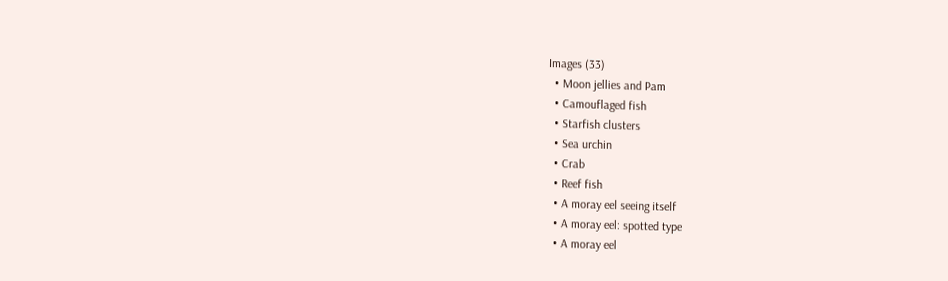Images (33)
  • Moon jellies and Pam
  • Camouflaged fish
  • Starfish clusters
  • Sea urchin
  • Crab
  • Reef fish
  • A moray eel seeing itself
  • A moray eel: spotted type
  • A moray eel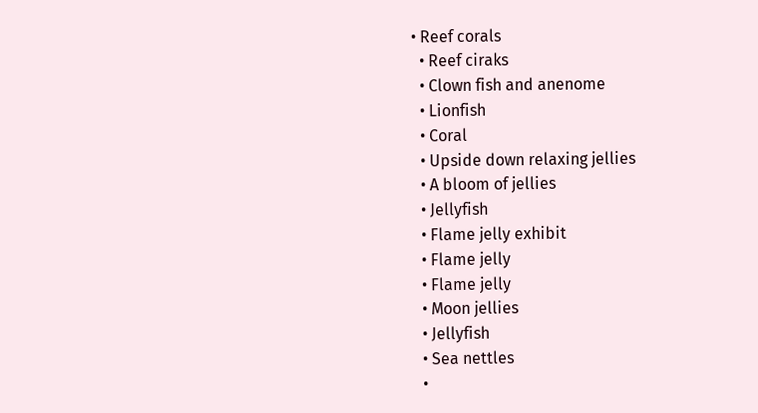• Reef corals
  • Reef ciraks
  • Clown fish and anenome
  • Lionfish
  • Coral
  • Upside down relaxing jellies
  • A bloom of jellies
  • Jellyfish
  • Flame jelly exhibit
  • Flame jelly
  • Flame jelly
  • Moon jellies
  • Jellyfish
  • Sea nettles
  •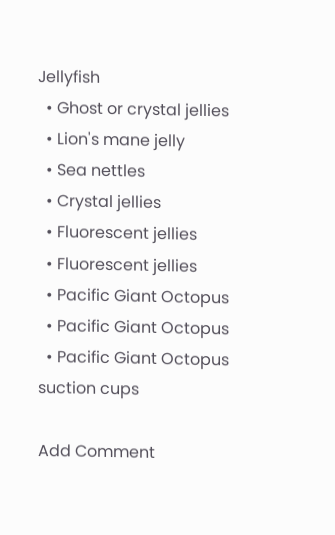Jellyfish
  • Ghost or crystal jellies
  • Lion's mane jelly
  • Sea nettles
  • Crystal jellies
  • Fluorescent jellies
  • Fluorescent jellies
  • Pacific Giant Octopus
  • Pacific Giant Octopus
  • Pacific Giant Octopus suction cups

Add Comment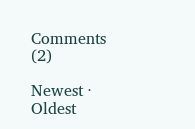Comments (2)

Newest · Oldest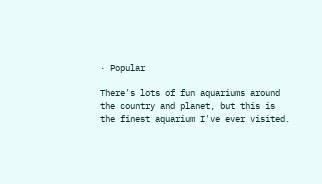· Popular

There's lots of fun aquariums around the country and planet, but this is the finest aquarium I've ever visited.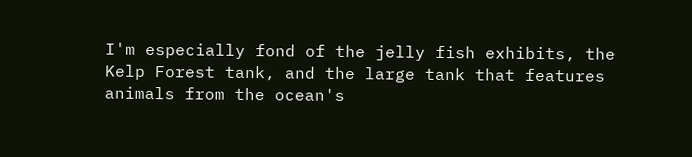I'm especially fond of the jelly fish exhibits, the Kelp Forest tank, and the large tank that features animals from the ocean's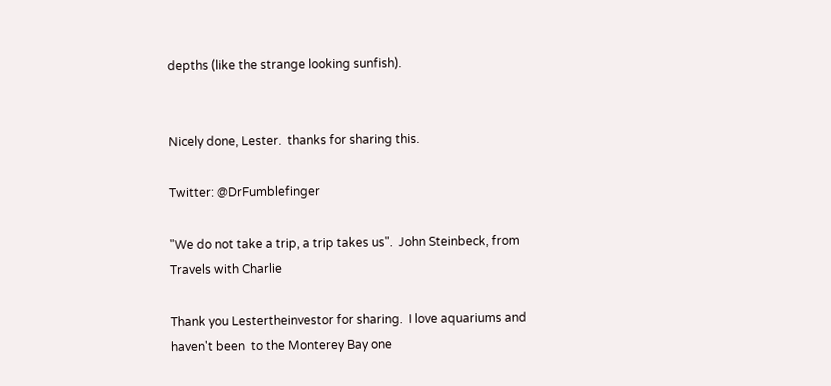depths (like the strange looking sunfish).


Nicely done, Lester.  thanks for sharing this.

Twitter: @DrFumblefinger

"We do not take a trip, a trip takes us".  John Steinbeck, from Travels with Charlie

Thank you Lestertheinvestor for sharing.  I love aquariums and haven't been  to the Monterey Bay one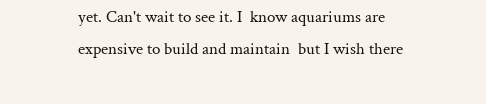yet. Can't wait to see it. I  know aquariums are expensive to build and maintain  but I wish there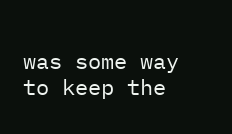was some way to keep the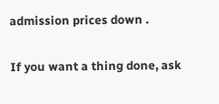admission prices down .

If you want a thing done, ask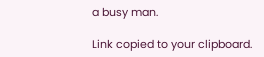a busy man.

Link copied to your clipboard.